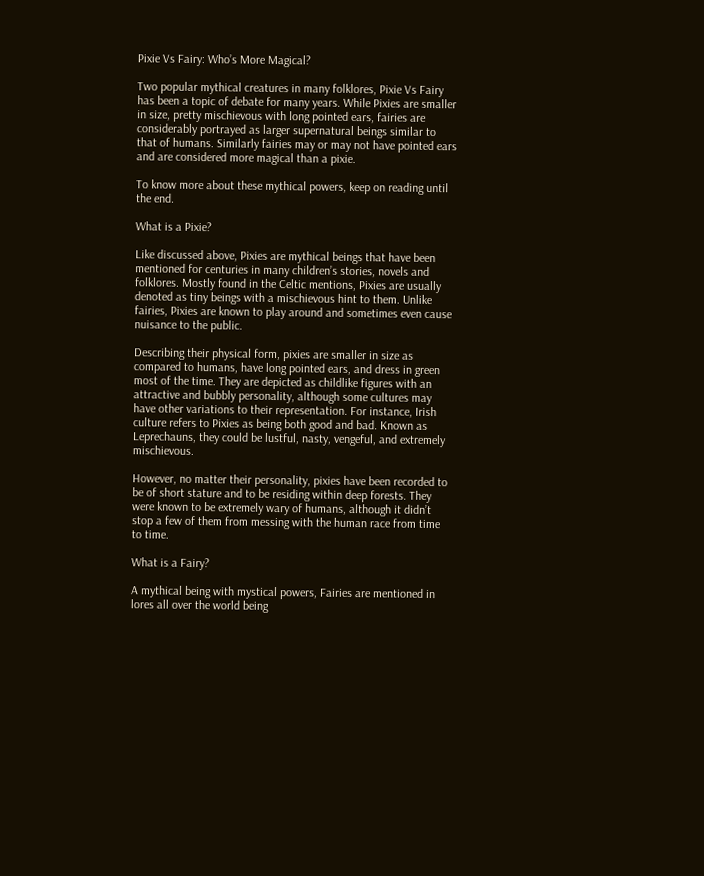Pixie Vs Fairy: Who’s More Magical?

Two popular mythical creatures in many folklores, Pixie Vs Fairy has been a topic of debate for many years. While Pixies are smaller in size, pretty mischievous with long pointed ears, fairies are considerably portrayed as larger supernatural beings similar to that of humans. Similarly fairies may or may not have pointed ears and are considered more magical than a pixie.

To know more about these mythical powers, keep on reading until the end.

What is a Pixie?

Like discussed above, Pixies are mythical beings that have been mentioned for centuries in many children’s stories, novels and folklores. Mostly found in the Celtic mentions, Pixies are usually denoted as tiny beings with a mischievous hint to them. Unlike fairies, Pixies are known to play around and sometimes even cause nuisance to the public.

Describing their physical form, pixies are smaller in size as compared to humans, have long pointed ears, and dress in green most of the time. They are depicted as childlike figures with an attractive and bubbly personality, although some cultures may have other variations to their representation. For instance, Irish culture refers to Pixies as being both good and bad. Known as Leprechauns, they could be lustful, nasty, vengeful, and extremely mischievous.

However, no matter their personality, pixies have been recorded to be of short stature and to be residing within deep forests. They were known to be extremely wary of humans, although it didn’t stop a few of them from messing with the human race from time to time.

What is a Fairy?

A mythical being with mystical powers, Fairies are mentioned in lores all over the world being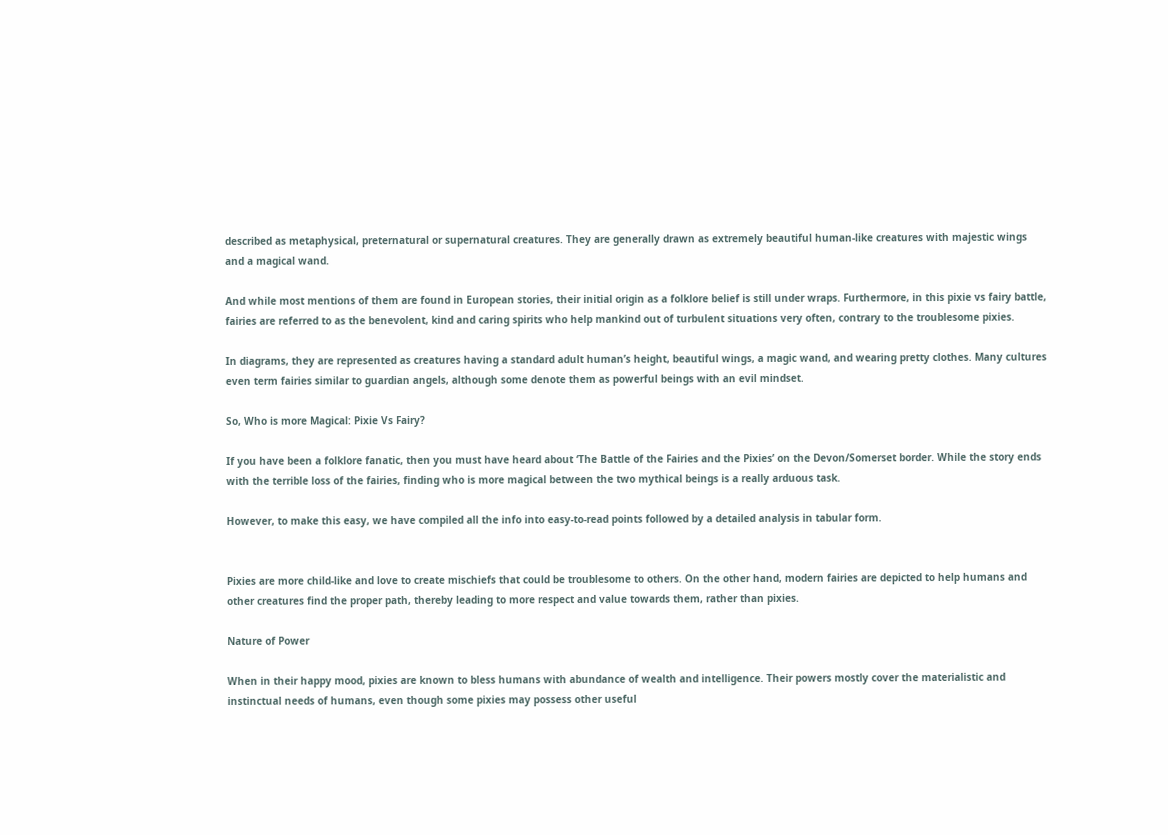described as metaphysical, preternatural or supernatural creatures. They are generally drawn as extremely beautiful human-like creatures with majestic wings and a magical wand.

And while most mentions of them are found in European stories, their initial origin as a folklore belief is still under wraps. Furthermore, in this pixie vs fairy battle, fairies are referred to as the benevolent, kind and caring spirits who help mankind out of turbulent situations very often, contrary to the troublesome pixies.

In diagrams, they are represented as creatures having a standard adult human’s height, beautiful wings, a magic wand, and wearing pretty clothes. Many cultures even term fairies similar to guardian angels, although some denote them as powerful beings with an evil mindset.

So, Who is more Magical: Pixie Vs Fairy?

If you have been a folklore fanatic, then you must have heard about ‘The Battle of the Fairies and the Pixies’ on the Devon/Somerset border. While the story ends with the terrible loss of the fairies, finding who is more magical between the two mythical beings is a really arduous task.

However, to make this easy, we have compiled all the info into easy-to-read points followed by a detailed analysis in tabular form.


Pixies are more child-like and love to create mischiefs that could be troublesome to others. On the other hand, modern fairies are depicted to help humans and other creatures find the proper path, thereby leading to more respect and value towards them, rather than pixies.

Nature of Power

When in their happy mood, pixies are known to bless humans with abundance of wealth and intelligence. Their powers mostly cover the materialistic and instinctual needs of humans, even though some pixies may possess other useful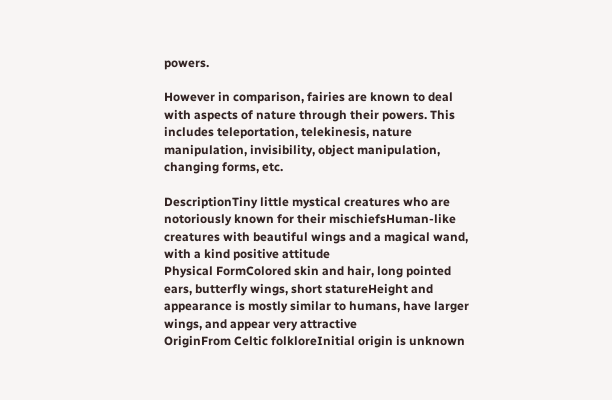powers.

However in comparison, fairies are known to deal with aspects of nature through their powers. This includes teleportation, telekinesis, nature manipulation, invisibility, object manipulation, changing forms, etc.

DescriptionTiny little mystical creatures who are notoriously known for their mischiefsHuman-like creatures with beautiful wings and a magical wand, with a kind positive attitude
Physical FormColored skin and hair, long pointed ears, butterfly wings, short statureHeight and appearance is mostly similar to humans, have larger wings, and appear very attractive
OriginFrom Celtic folkloreInitial origin is unknown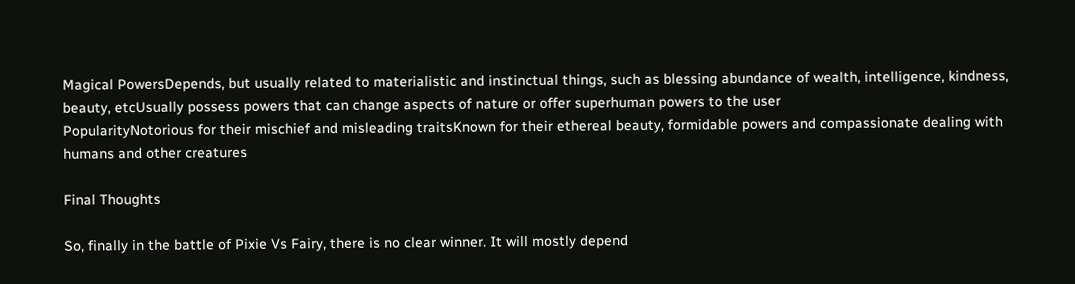Magical PowersDepends, but usually related to materialistic and instinctual things, such as blessing abundance of wealth, intelligence, kindness, beauty, etcUsually possess powers that can change aspects of nature or offer superhuman powers to the user
PopularityNotorious for their mischief and misleading traitsKnown for their ethereal beauty, formidable powers and compassionate dealing with humans and other creatures

Final Thoughts

So, finally in the battle of Pixie Vs Fairy, there is no clear winner. It will mostly depend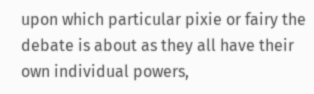upon which particular pixie or fairy the debate is about as they all have their own individual powers,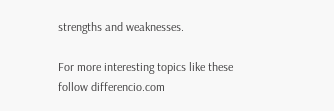strengths and weaknesses.

For more interesting topics like these follow differencio.com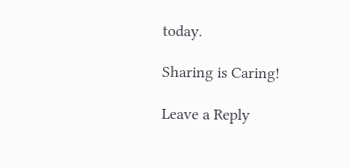today.

Sharing is Caring!

Leave a Reply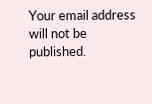Your email address will not be published.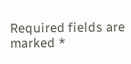Required fields are marked *